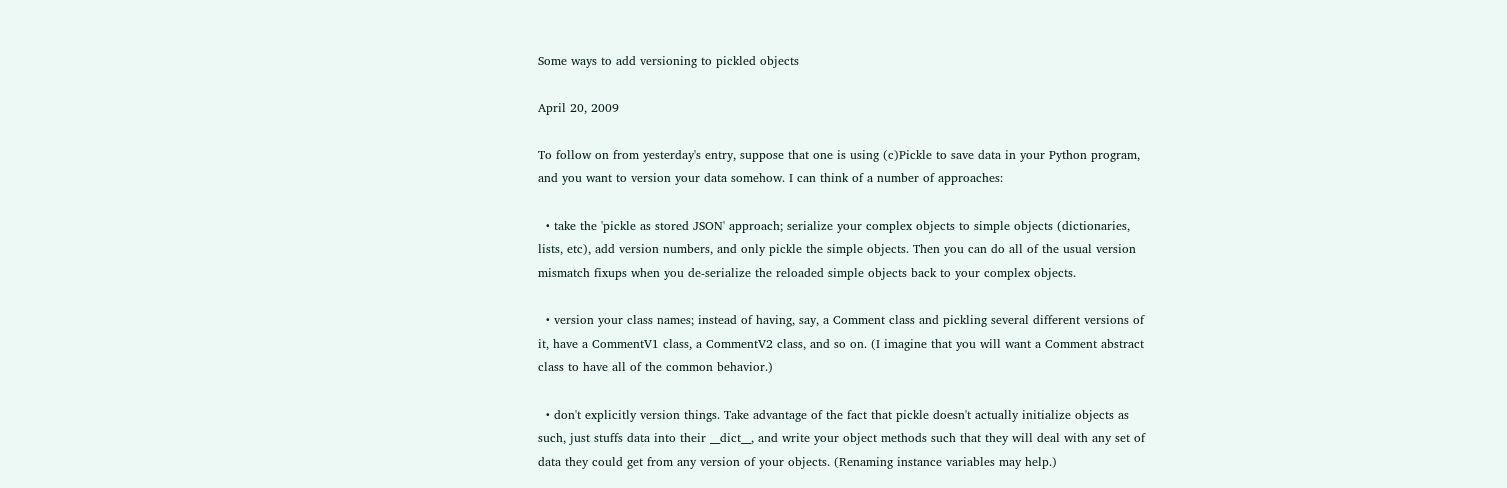Some ways to add versioning to pickled objects

April 20, 2009

To follow on from yesterday's entry, suppose that one is using (c)Pickle to save data in your Python program, and you want to version your data somehow. I can think of a number of approaches:

  • take the 'pickle as stored JSON' approach; serialize your complex objects to simple objects (dictionaries, lists, etc), add version numbers, and only pickle the simple objects. Then you can do all of the usual version mismatch fixups when you de-serialize the reloaded simple objects back to your complex objects.

  • version your class names; instead of having, say, a Comment class and pickling several different versions of it, have a CommentV1 class, a CommentV2 class, and so on. (I imagine that you will want a Comment abstract class to have all of the common behavior.)

  • don't explicitly version things. Take advantage of the fact that pickle doesn't actually initialize objects as such, just stuffs data into their __dict__, and write your object methods such that they will deal with any set of data they could get from any version of your objects. (Renaming instance variables may help.)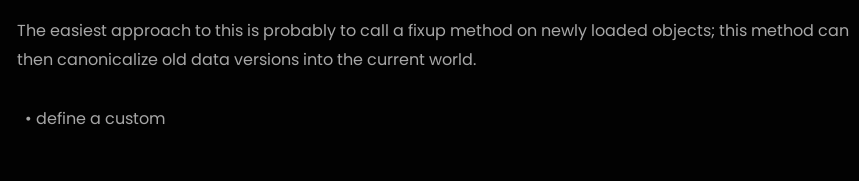The easiest approach to this is probably to call a fixup method on newly loaded objects; this method can then canonicalize old data versions into the current world.

  • define a custom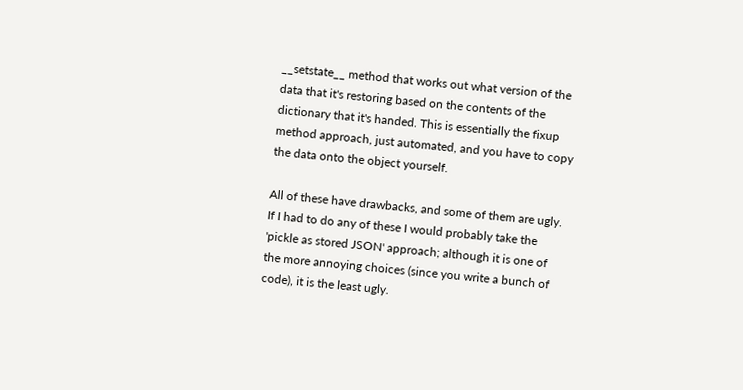__setstate__ method that works out what version of the data that it's restoring based on the contents of the dictionary that it's handed. This is essentially the fixup method approach, just automated, and you have to copy the data onto the object yourself.

All of these have drawbacks, and some of them are ugly. If I had to do any of these I would probably take the 'pickle as stored JSON' approach; although it is one of the more annoying choices (since you write a bunch of code), it is the least ugly.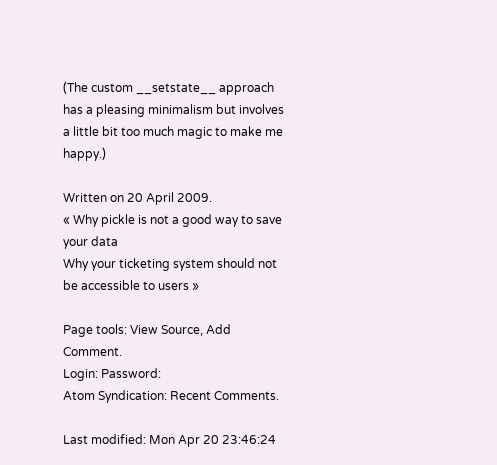(The custom __setstate__ approach has a pleasing minimalism but involves a little bit too much magic to make me happy.)

Written on 20 April 2009.
« Why pickle is not a good way to save your data
Why your ticketing system should not be accessible to users »

Page tools: View Source, Add Comment.
Login: Password:
Atom Syndication: Recent Comments.

Last modified: Mon Apr 20 23:46:24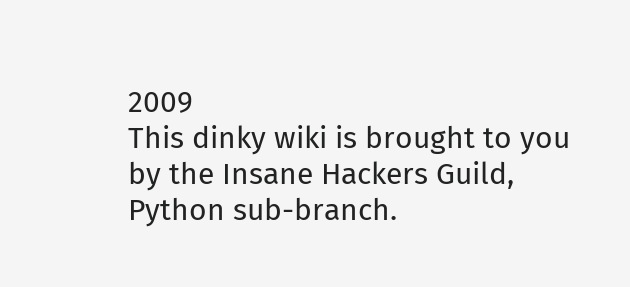2009
This dinky wiki is brought to you by the Insane Hackers Guild, Python sub-branch.